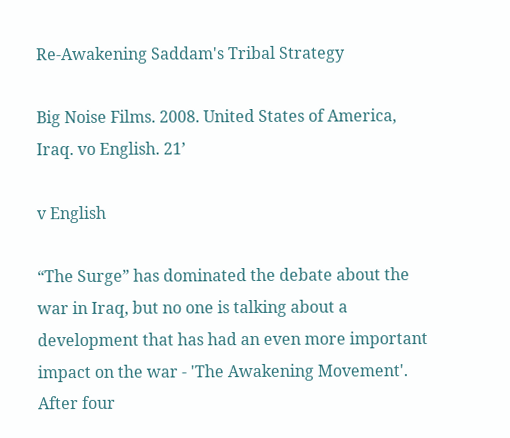Re-Awakening Saddam's Tribal Strategy

Big Noise Films. 2008. United States of America, Iraq. vo English. 21’

v English

“The Surge” has dominated the debate about the war in Iraq, but no one is talking about a development that has had an even more important impact on the war - 'The Awakening Movement'. After four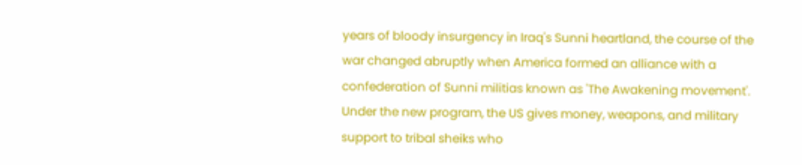years of bloody insurgency in Iraq's Sunni heartland, the course of the war changed abruptly when America formed an alliance with a confederation of Sunni militias known as 'The Awakening movement'. Under the new program, the US gives money, weapons, and military support to tribal sheiks who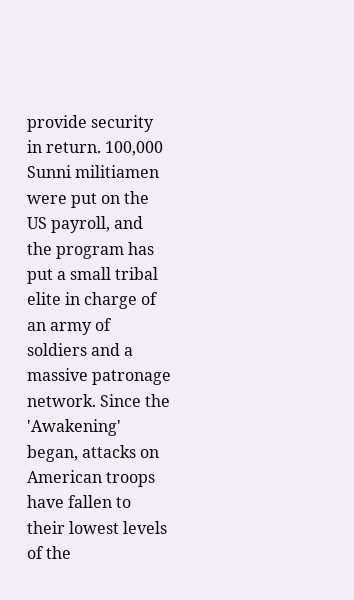provide security in return. 100,000 Sunni militiamen were put on the US payroll, and the program has put a small tribal elite in charge of an army of soldiers and a massive patronage network. Since the 'Awakening' began, attacks on American troops have fallen to their lowest levels of the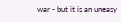war - but it is an uneasy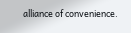alliance of convenience.